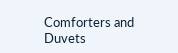Comforters and Duvets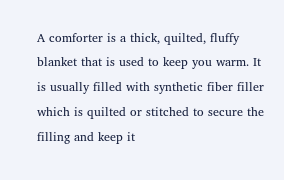A comforter is a thick, quilted, fluffy blanket that is used to keep you warm. It is usually filled with synthetic fiber filler which is quilted or stitched to secure the filling and keep it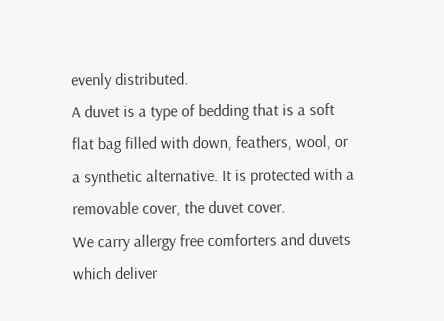evenly distributed.
A duvet is a type of bedding that is a soft flat bag filled with down, feathers, wool, or a synthetic alternative. It is protected with a removable cover, the duvet cover.
We carry allergy free comforters and duvets which deliver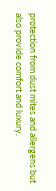protection from dust mites and allergens but also provide comfort and luxury.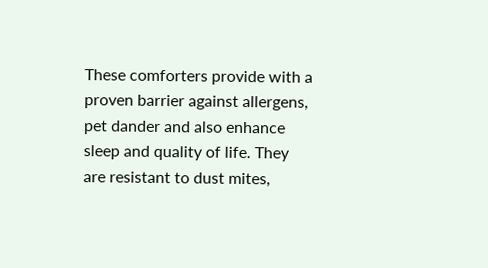These comforters provide with a proven barrier against allergens, pet dander and also enhance sleep and quality of life. They are resistant to dust mites,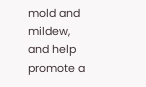mold and mildew, and help promote a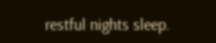restful nights sleep.